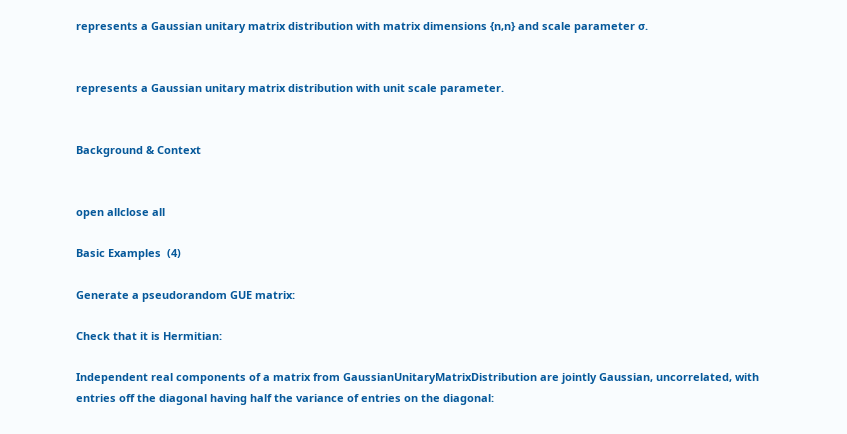represents a Gaussian unitary matrix distribution with matrix dimensions {n,n} and scale parameter σ.


represents a Gaussian unitary matrix distribution with unit scale parameter.


Background & Context


open allclose all

Basic Examples  (4)

Generate a pseudorandom GUE matrix:

Check that it is Hermitian:

Independent real components of a matrix from GaussianUnitaryMatrixDistribution are jointly Gaussian, uncorrelated, with entries off the diagonal having half the variance of entries on the diagonal: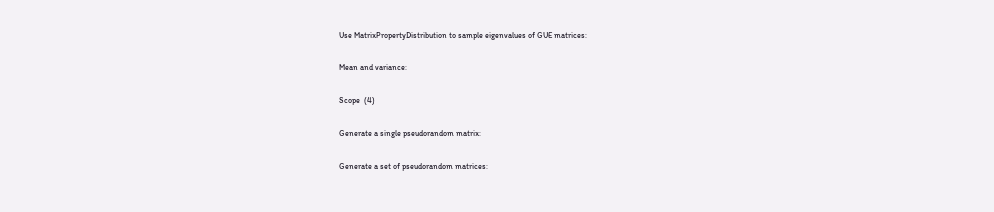Use MatrixPropertyDistribution to sample eigenvalues of GUE matrices:

Mean and variance:

Scope  (4)

Generate a single pseudorandom matrix:

Generate a set of pseudorandom matrices: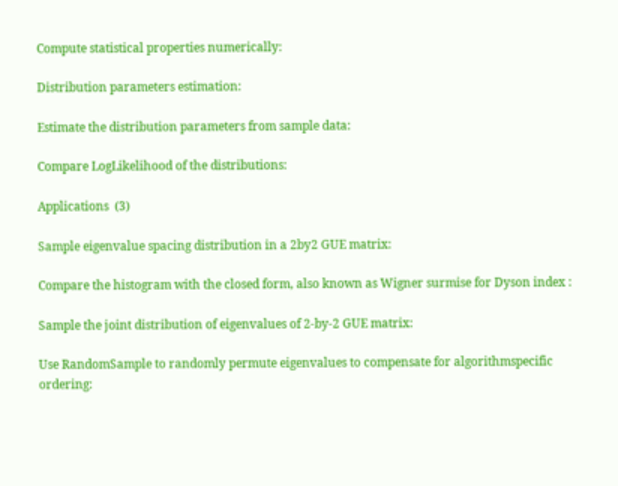Compute statistical properties numerically:

Distribution parameters estimation:

Estimate the distribution parameters from sample data:

Compare LogLikelihood of the distributions:

Applications  (3)

Sample eigenvalue spacing distribution in a 2by2 GUE matrix:

Compare the histogram with the closed form, also known as Wigner surmise for Dyson index :

Sample the joint distribution of eigenvalues of 2-by-2 GUE matrix:

Use RandomSample to randomly permute eigenvalues to compensate for algorithmspecific ordering: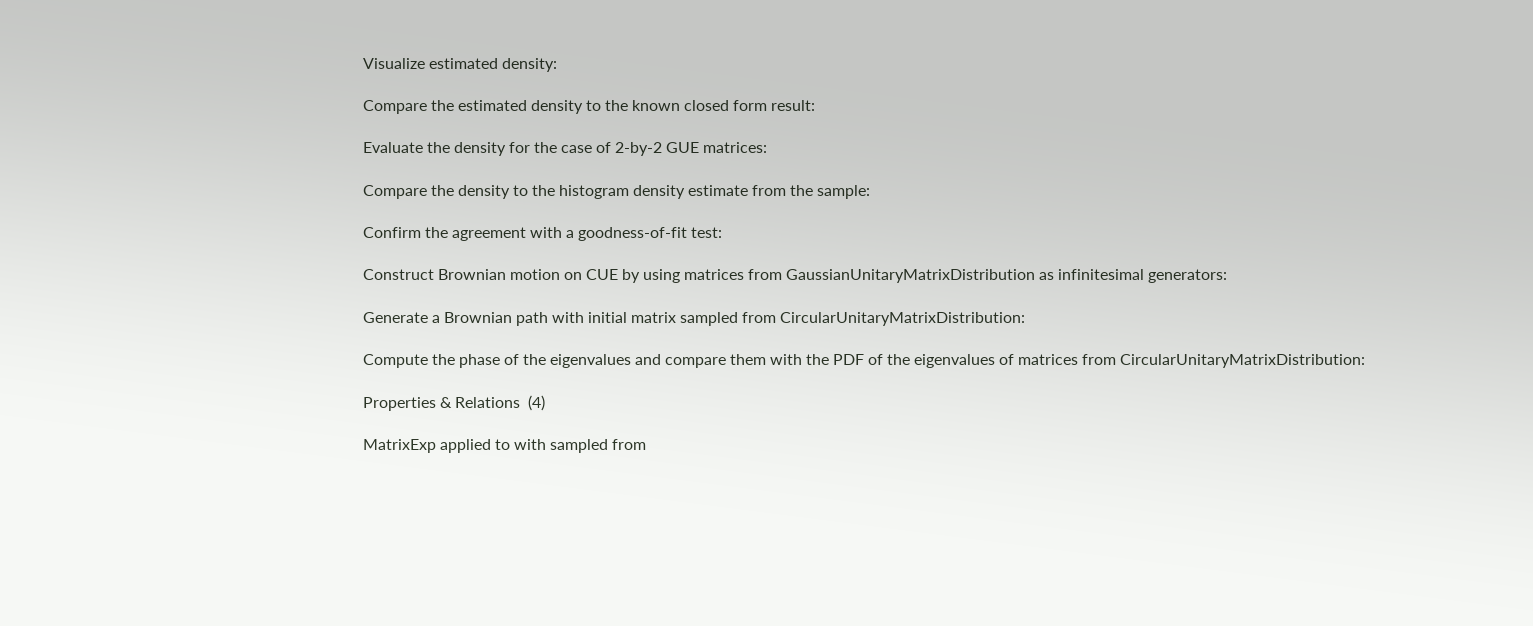Visualize estimated density:

Compare the estimated density to the known closed form result:

Evaluate the density for the case of 2-by-2 GUE matrices:

Compare the density to the histogram density estimate from the sample:

Confirm the agreement with a goodness-of-fit test:

Construct Brownian motion on CUE by using matrices from GaussianUnitaryMatrixDistribution as infinitesimal generators:

Generate a Brownian path with initial matrix sampled from CircularUnitaryMatrixDistribution:

Compute the phase of the eigenvalues and compare them with the PDF of the eigenvalues of matrices from CircularUnitaryMatrixDistribution:

Properties & Relations  (4)

MatrixExp applied to with sampled from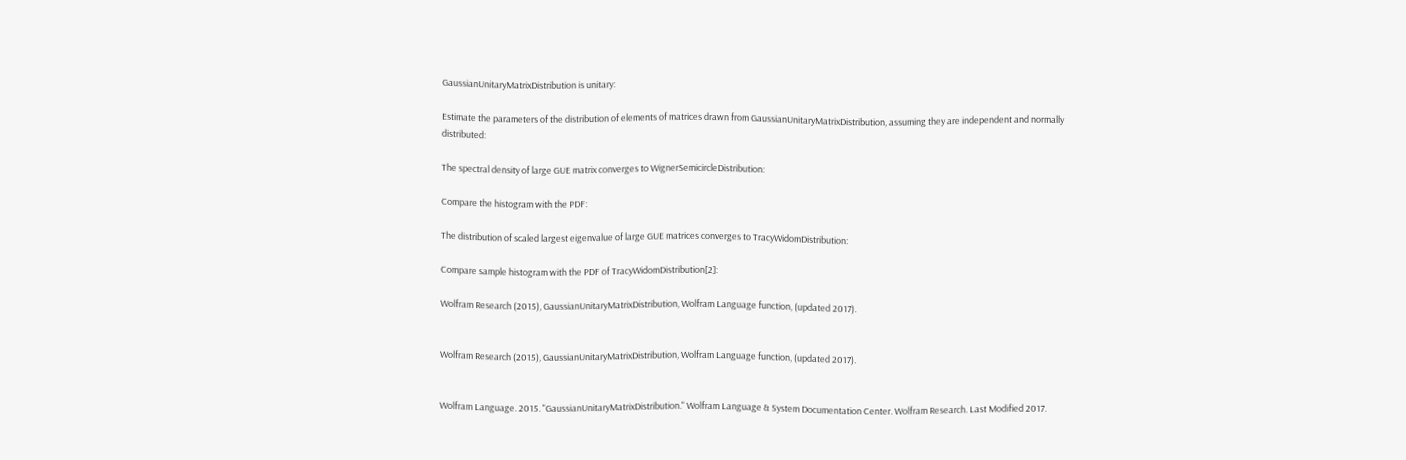GaussianUnitaryMatrixDistribution is unitary:

Estimate the parameters of the distribution of elements of matrices drawn from GaussianUnitaryMatrixDistribution, assuming they are independent and normally distributed:

The spectral density of large GUE matrix converges to WignerSemicircleDistribution:

Compare the histogram with the PDF:

The distribution of scaled largest eigenvalue of large GUE matrices converges to TracyWidomDistribution:

Compare sample histogram with the PDF of TracyWidomDistribution[2]:

Wolfram Research (2015), GaussianUnitaryMatrixDistribution, Wolfram Language function, (updated 2017).


Wolfram Research (2015), GaussianUnitaryMatrixDistribution, Wolfram Language function, (updated 2017).


Wolfram Language. 2015. "GaussianUnitaryMatrixDistribution." Wolfram Language & System Documentation Center. Wolfram Research. Last Modified 2017.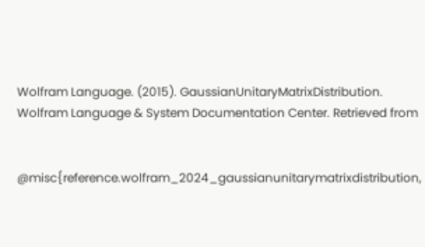Wolfram Language. (2015). GaussianUnitaryMatrixDistribution. Wolfram Language & System Documentation Center. Retrieved from


@misc{reference.wolfram_2024_gaussianunitarymatrixdistribution,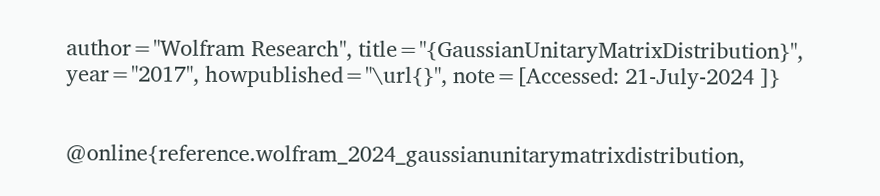author="Wolfram Research", title="{GaussianUnitaryMatrixDistribution}", year="2017", howpublished="\url{}", note=[Accessed: 21-July-2024 ]}


@online{reference.wolfram_2024_gaussianunitarymatrixdistribution,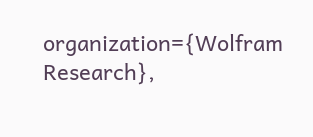organization={Wolfram Research},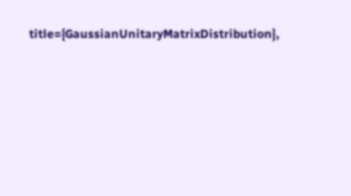title={GaussianUnitaryMatrixDistribution},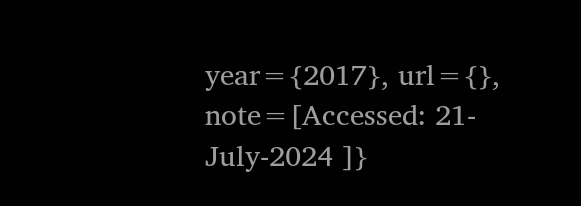year={2017}, url={}, note=[Accessed: 21-July-2024 ]}